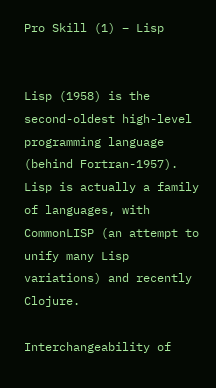Pro Skill (1) – Lisp


Lisp (1958) is the second-oldest high-level programming language (behind Fortran-1957). Lisp is actually a family of languages, with CommonLISP (an attempt to unify many Lisp variations) and recently Clojure.

Interchangeability of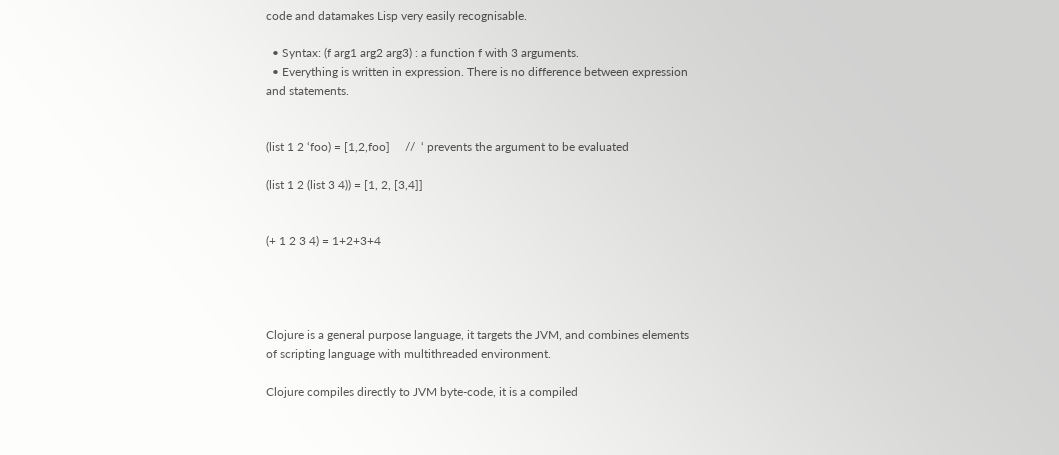code and datamakes Lisp very easily recognisable.

  • Syntax: (f arg1 arg2 arg3) : a function f with 3 arguments.
  • Everything is written in expression. There is no difference between expression and statements.


(list 1 2 ‘foo) = [1,2,foo]     //  ‘ prevents the argument to be evaluated

(list 1 2 (list 3 4)) = [1, 2, [3,4]]


(+ 1 2 3 4) = 1+2+3+4




Clojure is a general purpose language, it targets the JVM, and combines elements of scripting language with multithreaded environment.

Clojure compiles directly to JVM byte-code, it is a compiled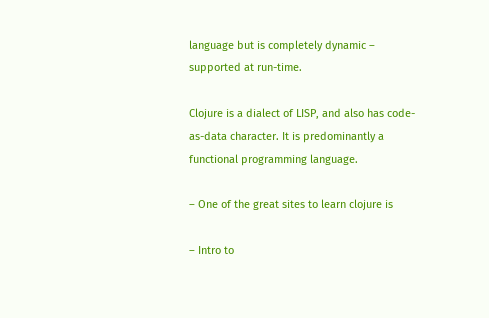language but is completely dynamic – supported at run-time.

Clojure is a dialect of LISP, and also has code-as-data character. It is predominantly a functional programming language.

– One of the great sites to learn clojure is

– Intro to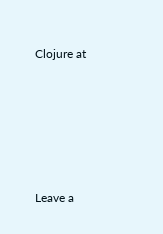Clojure at





Leave a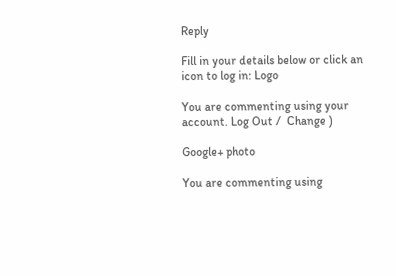Reply

Fill in your details below or click an icon to log in: Logo

You are commenting using your account. Log Out /  Change )

Google+ photo

You are commenting using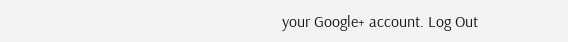your Google+ account. Log Out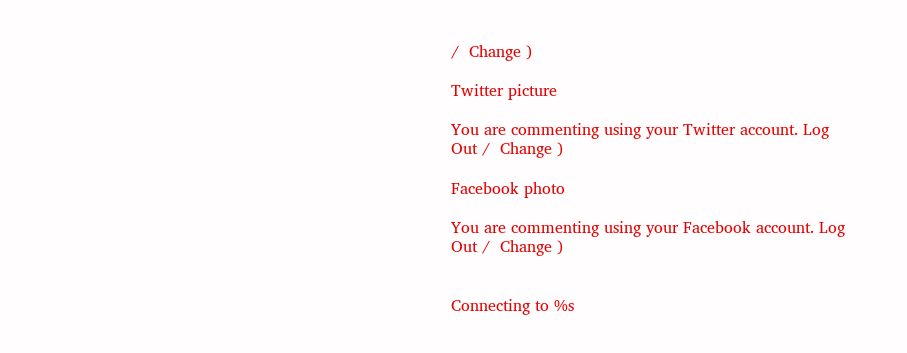/  Change )

Twitter picture

You are commenting using your Twitter account. Log Out /  Change )

Facebook photo

You are commenting using your Facebook account. Log Out /  Change )


Connecting to %s